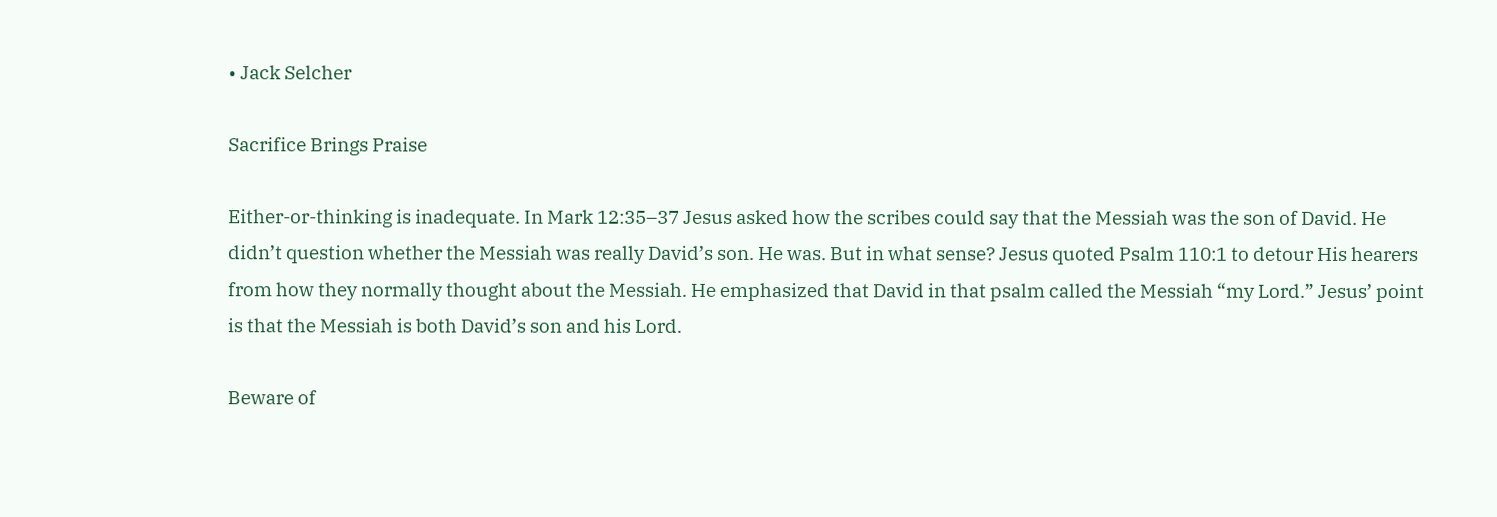• Jack Selcher

Sacrifice Brings Praise

Either-or-thinking is inadequate. In Mark 12:35–37 Jesus asked how the scribes could say that the Messiah was the son of David. He didn’t question whether the Messiah was really David’s son. He was. But in what sense? Jesus quoted Psalm 110:1 to detour His hearers from how they normally thought about the Messiah. He emphasized that David in that psalm called the Messiah “my Lord.” Jesus’ point is that the Messiah is both David’s son and his Lord.

Beware of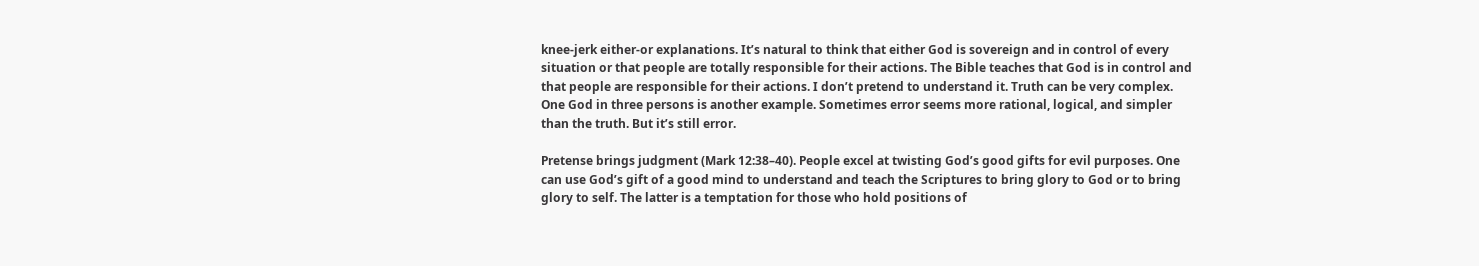knee-jerk either-or explanations. It’s natural to think that either God is sovereign and in control of every situation or that people are totally responsible for their actions. The Bible teaches that God is in control and that people are responsible for their actions. I don’t pretend to understand it. Truth can be very complex. One God in three persons is another example. Sometimes error seems more rational, logical, and simpler than the truth. But it’s still error.

Pretense brings judgment (Mark 12:38–40). People excel at twisting God’s good gifts for evil purposes. One can use God’s gift of a good mind to understand and teach the Scriptures to bring glory to God or to bring glory to self. The latter is a temptation for those who hold positions of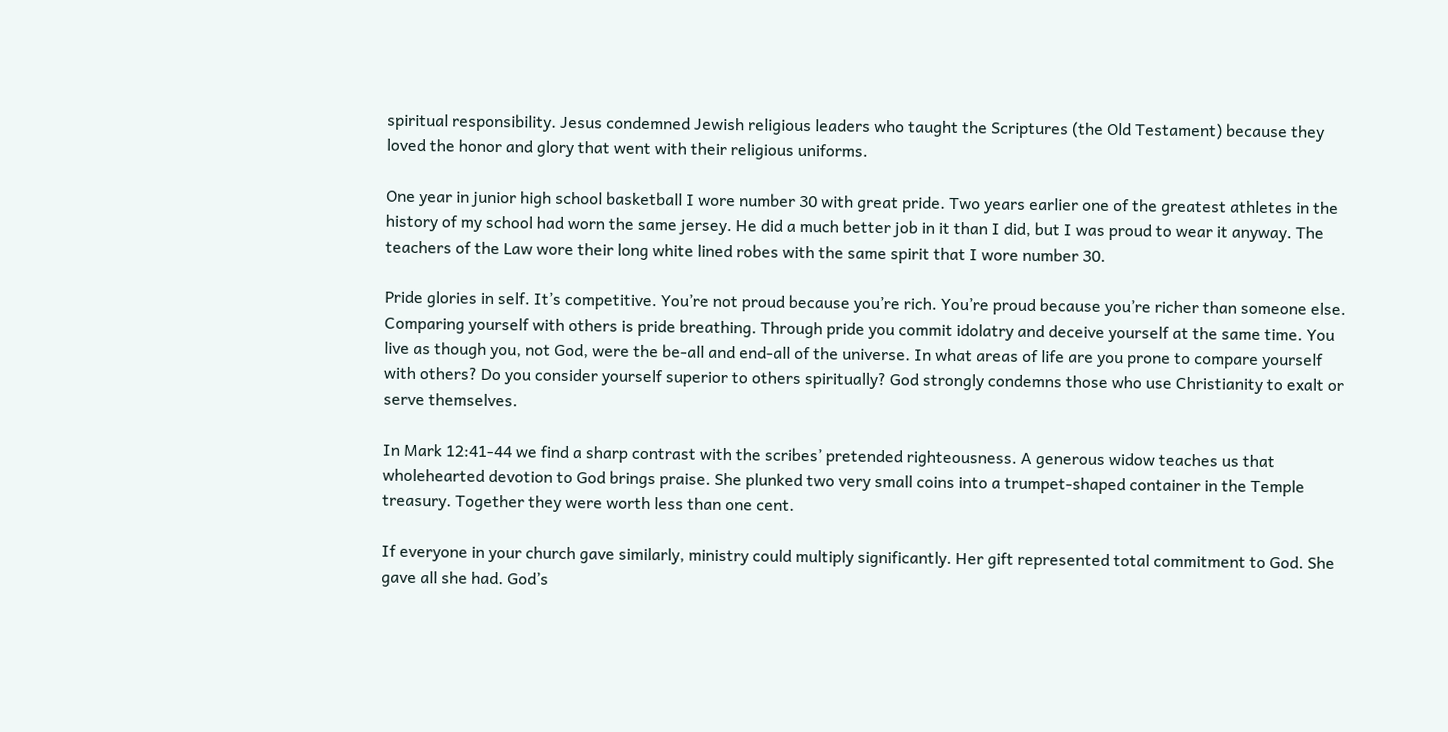spiritual responsibility. Jesus condemned Jewish religious leaders who taught the Scriptures (the Old Testament) because they loved the honor and glory that went with their religious uniforms.

One year in junior high school basketball I wore number 30 with great pride. Two years earlier one of the greatest athletes in the history of my school had worn the same jersey. He did a much better job in it than I did, but I was proud to wear it anyway. The teachers of the Law wore their long white lined robes with the same spirit that I wore number 30.

Pride glories in self. It’s competitive. You’re not proud because you’re rich. You’re proud because you’re richer than someone else. Comparing yourself with others is pride breathing. Through pride you commit idolatry and deceive yourself at the same time. You live as though you, not God, were the be-all and end-all of the universe. In what areas of life are you prone to compare yourself with others? Do you consider yourself superior to others spiritually? God strongly condemns those who use Christianity to exalt or serve themselves.

In Mark 12:41-44 we find a sharp contrast with the scribes’ pretended righteousness. A generous widow teaches us that wholehearted devotion to God brings praise. She plunked two very small coins into a trumpet-shaped container in the Temple treasury. Together they were worth less than one cent.

If everyone in your church gave similarly, ministry could multiply significantly. Her gift represented total commitment to God. She gave all she had. God’s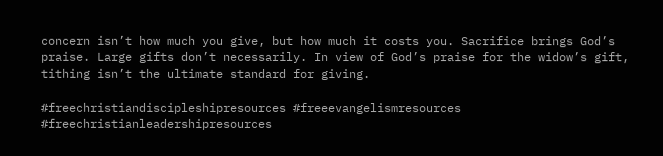concern isn’t how much you give, but how much it costs you. Sacrifice brings God’s praise. Large gifts don’t necessarily. In view of God’s praise for the widow’s gift, tithing isn’t the ultimate standard for giving.

#freechristiandiscipleshipresources #freeevangelismresources #freechristianleadershipresources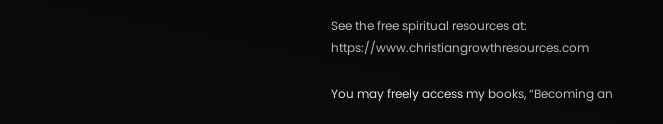See the free spiritual resources at: https://www.christiangrowthresources.com

You may freely access my books, “Becoming an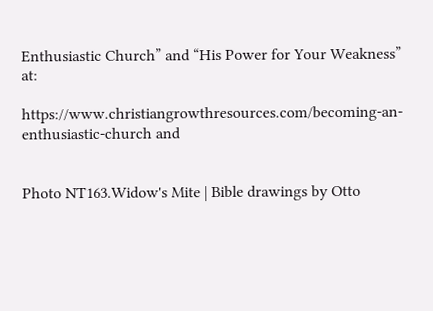Enthusiastic Church” and “His Power for Your Weakness” at:

https://www.christiangrowthresources.com/becoming-an-enthusiastic-church and


Photo NT163.Widow's Mite | Bible drawings by Otto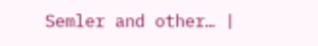Semler and other… |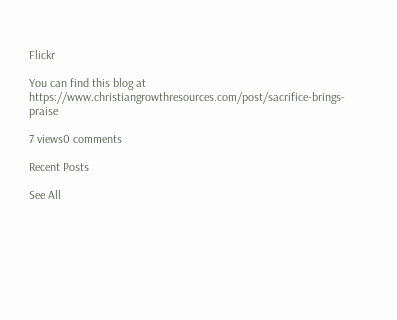Flickr

You can find this blog at https://www.christiangrowthresources.com/post/sacrifice-brings-praise

7 views0 comments

Recent Posts

See All